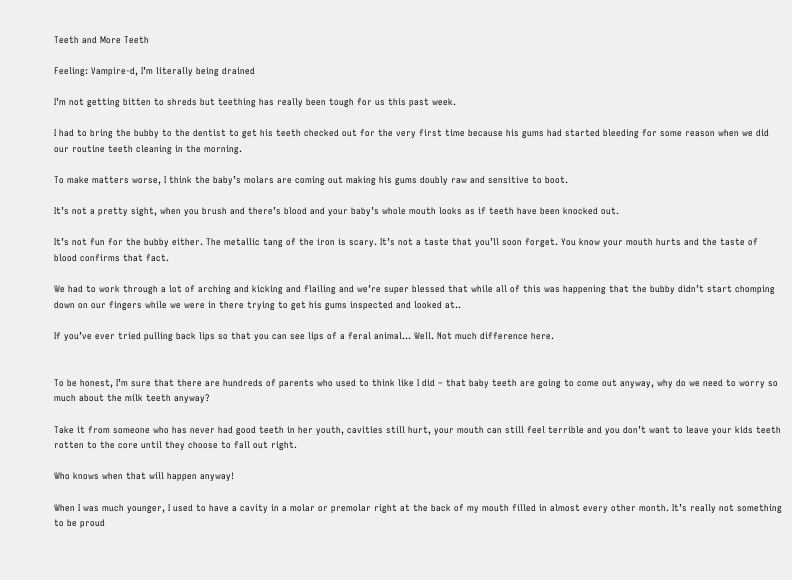Teeth and More Teeth

Feeling: Vampire-d, I’m literally being drained

I’m not getting bitten to shreds but teething has really been tough for us this past week.

I had to bring the bubby to the dentist to get his teeth checked out for the very first time because his gums had started bleeding for some reason when we did our routine teeth cleaning in the morning.

To make matters worse, I think the baby’s molars are coming out making his gums doubly raw and sensitive to boot.

It’s not a pretty sight, when you brush and there’s blood and your baby’s whole mouth looks as if teeth have been knocked out.

It’s not fun for the bubby either. The metallic tang of the iron is scary. It’s not a taste that you’ll soon forget. You know your mouth hurts and the taste of blood confirms that fact.

We had to work through a lot of arching and kicking and flailing and we’re super blessed that while all of this was happening that the bubby didn’t start chomping down on our fingers while we were in there trying to get his gums inspected and looked at..

If you’ve ever tried pulling back lips so that you can see lips of a feral animal… Well. Not much difference here.


To be honest, I’m sure that there are hundreds of parents who used to think like I did – that baby teeth are going to come out anyway, why do we need to worry so much about the milk teeth anyway?

Take it from someone who has never had good teeth in her youth, cavities still hurt, your mouth can still feel terrible and you don’t want to leave your kids teeth rotten to the core until they choose to fall out right.

Who knows when that will happen anyway!

When I was much younger, I used to have a cavity in a molar or premolar right at the back of my mouth filled in almost every other month. It’s really not something to be proud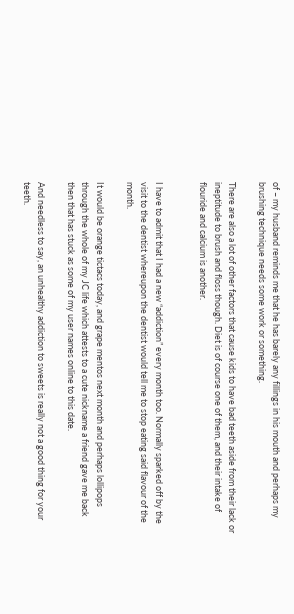of – my husband reminds me that he has barely any fillings in his mouth and perhaps my brushing technique needs some work or something.

There are also a lot of other factors that cause kids to have bad teeth aside from their lack or ineptitude to brush and floss though. Diet is of course one of them, and their intake of flouride and calcium is another.


I have to admit that I had a new “addiction” every month too. Normally sparked off by the visit to the dentist whereupon the dentist would tell me to stop eating said flavour of the month.

It would be orange tictacs today, and grape mentos next month and perhaps lollipops through the whole of my JC life which attests to a cute nickname a friend gave me back then that has stuck as some of my user names online to this date.

And needless to say, an unhealthy addiction to sweets is really not a good thing for your teeth.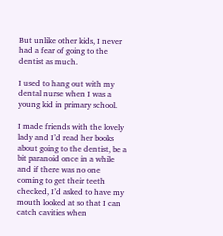But unlike other kids, I never had a fear of going to the dentist as much.

I used to hang out with my dental nurse when I was a young kid in primary school.

I made friends with the lovely lady and I’d read her books about going to the dentist, be a bit paranoid once in a while and if there was no one coming to get their teeth checked, I’d asked to have my mouth looked at so that I can catch cavities when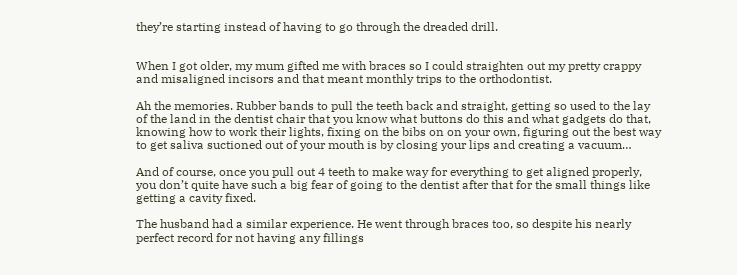they’re starting instead of having to go through the dreaded drill.


When I got older, my mum gifted me with braces so I could straighten out my pretty crappy and misaligned incisors and that meant monthly trips to the orthodontist.

Ah the memories. Rubber bands to pull the teeth back and straight, getting so used to the lay of the land in the dentist chair that you know what buttons do this and what gadgets do that, knowing how to work their lights, fixing on the bibs on on your own, figuring out the best way to get saliva suctioned out of your mouth is by closing your lips and creating a vacuum…

And of course, once you pull out 4 teeth to make way for everything to get aligned properly, you don’t quite have such a big fear of going to the dentist after that for the small things like getting a cavity fixed.

The husband had a similar experience. He went through braces too, so despite his nearly perfect record for not having any fillings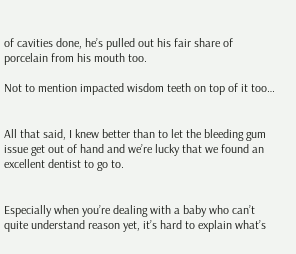of cavities done, he’s pulled out his fair share of porcelain from his mouth too.

Not to mention impacted wisdom teeth on top of it too…


All that said, I knew better than to let the bleeding gum issue get out of hand and we’re lucky that we found an excellent dentist to go to.


Especially when you’re dealing with a baby who can’t quite understand reason yet, it’s hard to explain what’s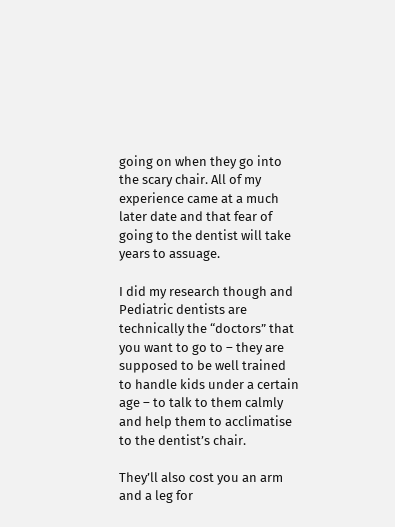going on when they go into the scary chair. All of my experience came at a much later date and that fear of going to the dentist will take years to assuage.

I did my research though and Pediatric dentists are technically the “doctors” that you want to go to – they are supposed to be well trained to handle kids under a certain age – to talk to them calmly and help them to acclimatise to the dentist’s chair.

They’ll also cost you an arm and a leg for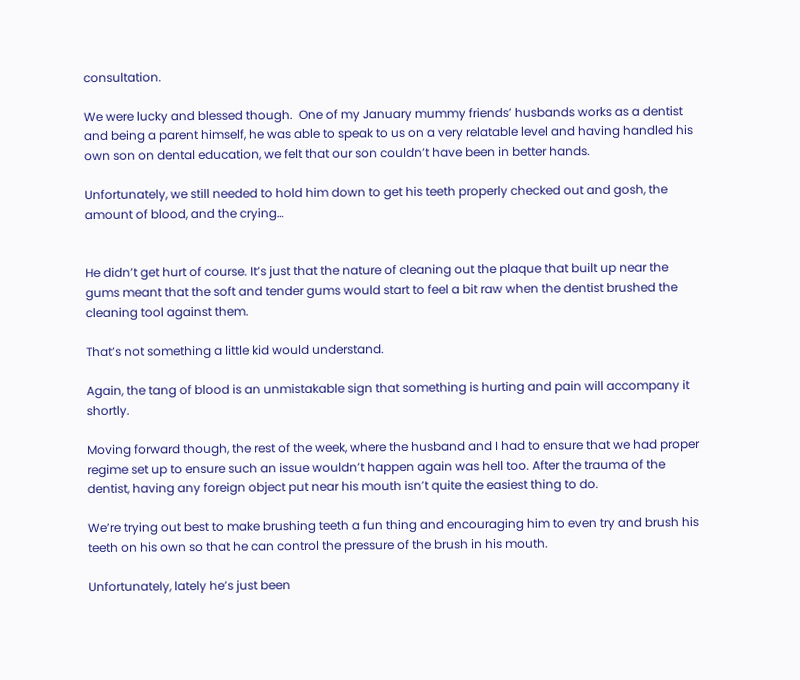consultation.

We were lucky and blessed though.  One of my January mummy friends’ husbands works as a dentist and being a parent himself, he was able to speak to us on a very relatable level and having handled his own son on dental education, we felt that our son couldn’t have been in better hands.

Unfortunately, we still needed to hold him down to get his teeth properly checked out and gosh, the amount of blood, and the crying…


He didn’t get hurt of course. It’s just that the nature of cleaning out the plaque that built up near the gums meant that the soft and tender gums would start to feel a bit raw when the dentist brushed the cleaning tool against them.

That’s not something a little kid would understand.

Again, the tang of blood is an unmistakable sign that something is hurting and pain will accompany it shortly.

Moving forward though, the rest of the week, where the husband and I had to ensure that we had proper regime set up to ensure such an issue wouldn’t happen again was hell too. After the trauma of the dentist, having any foreign object put near his mouth isn’t quite the easiest thing to do.

We’re trying out best to make brushing teeth a fun thing and encouraging him to even try and brush his teeth on his own so that he can control the pressure of the brush in his mouth.

Unfortunately, lately he’s just been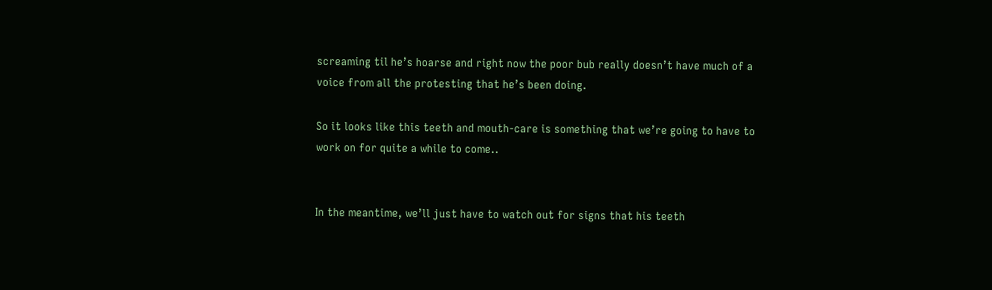screaming til he’s hoarse and right now the poor bub really doesn’t have much of a voice from all the protesting that he’s been doing.

So it looks like this teeth and mouth-care is something that we’re going to have to work on for quite a while to come..


In the meantime, we’ll just have to watch out for signs that his teeth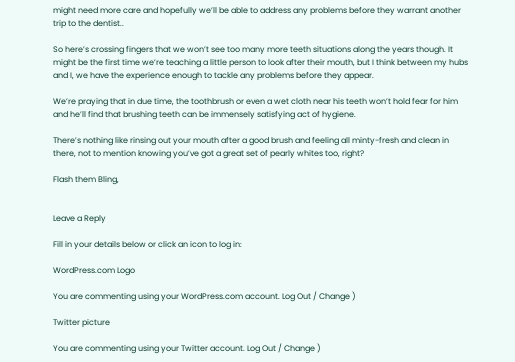might need more care and hopefully we’ll be able to address any problems before they warrant another trip to the dentist..

So here’s crossing fingers that we won’t see too many more teeth situations along the years though. It might be the first time we’re teaching a little person to look after their mouth, but I think between my hubs and I, we have the experience enough to tackle any problems before they appear.

We’re praying that in due time, the toothbrush or even a wet cloth near his teeth won’t hold fear for him and he’ll find that brushing teeth can be immensely satisfying act of hygiene.

There’s nothing like rinsing out your mouth after a good brush and feeling all minty-fresh and clean in there, not to mention knowing you’ve got a great set of pearly whites too, right?

Flash them Bling,


Leave a Reply

Fill in your details below or click an icon to log in:

WordPress.com Logo

You are commenting using your WordPress.com account. Log Out / Change )

Twitter picture

You are commenting using your Twitter account. Log Out / Change )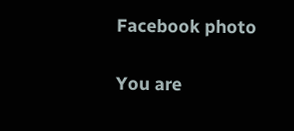Facebook photo

You are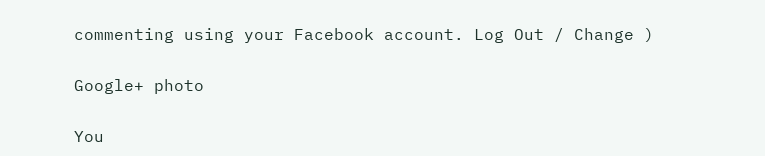commenting using your Facebook account. Log Out / Change )

Google+ photo

You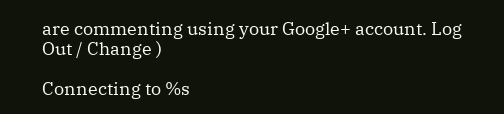are commenting using your Google+ account. Log Out / Change )

Connecting to %s